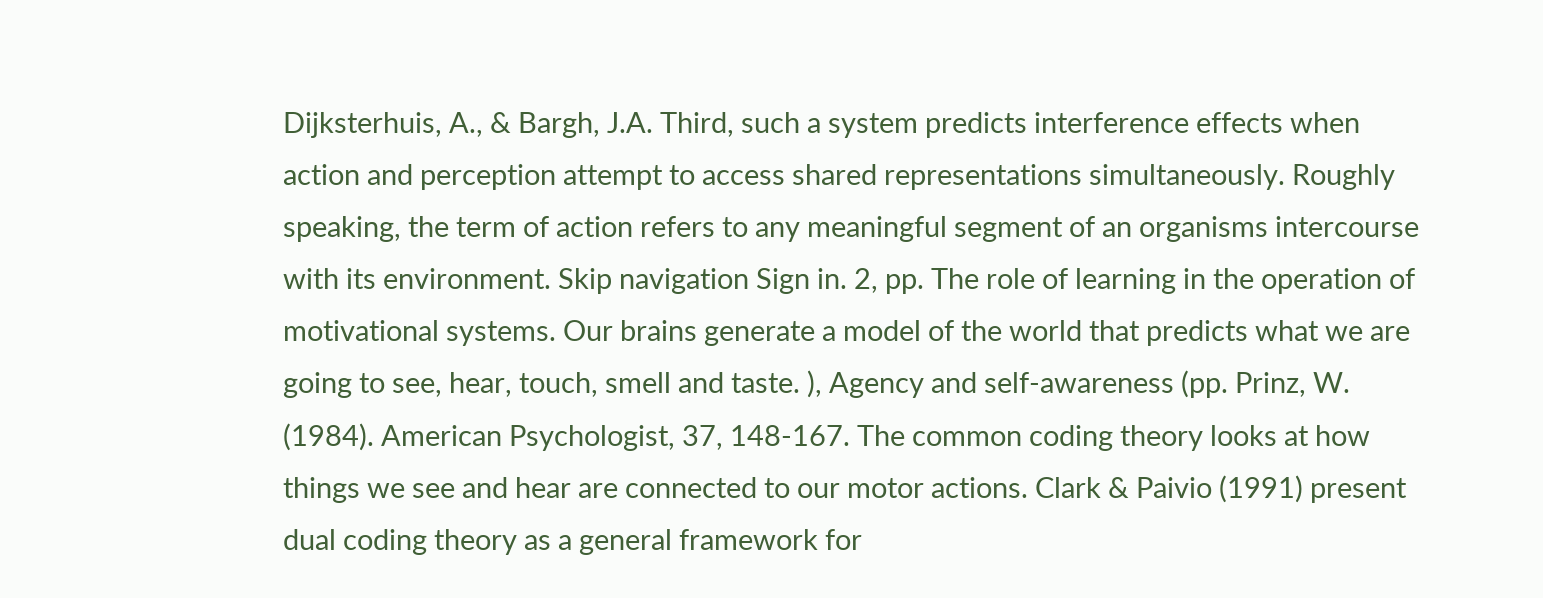Dijksterhuis, A., & Bargh, J.A. Third, such a system predicts interference effects when action and perception attempt to access shared representations simultaneously. Roughly speaking, the term of action refers to any meaningful segment of an organisms intercourse with its environment. Skip navigation Sign in. 2, pp. The role of learning in the operation of motivational systems. Our brains generate a model of the world that predicts what we are going to see, hear, touch, smell and taste. ), Agency and self-awareness (pp. Prinz, W. (1984). American Psychologist, 37, 148-167. The common coding theory looks at how things we see and hear are connected to our motor actions. Clark & Paivio (1991) present dual coding theory as a general framework for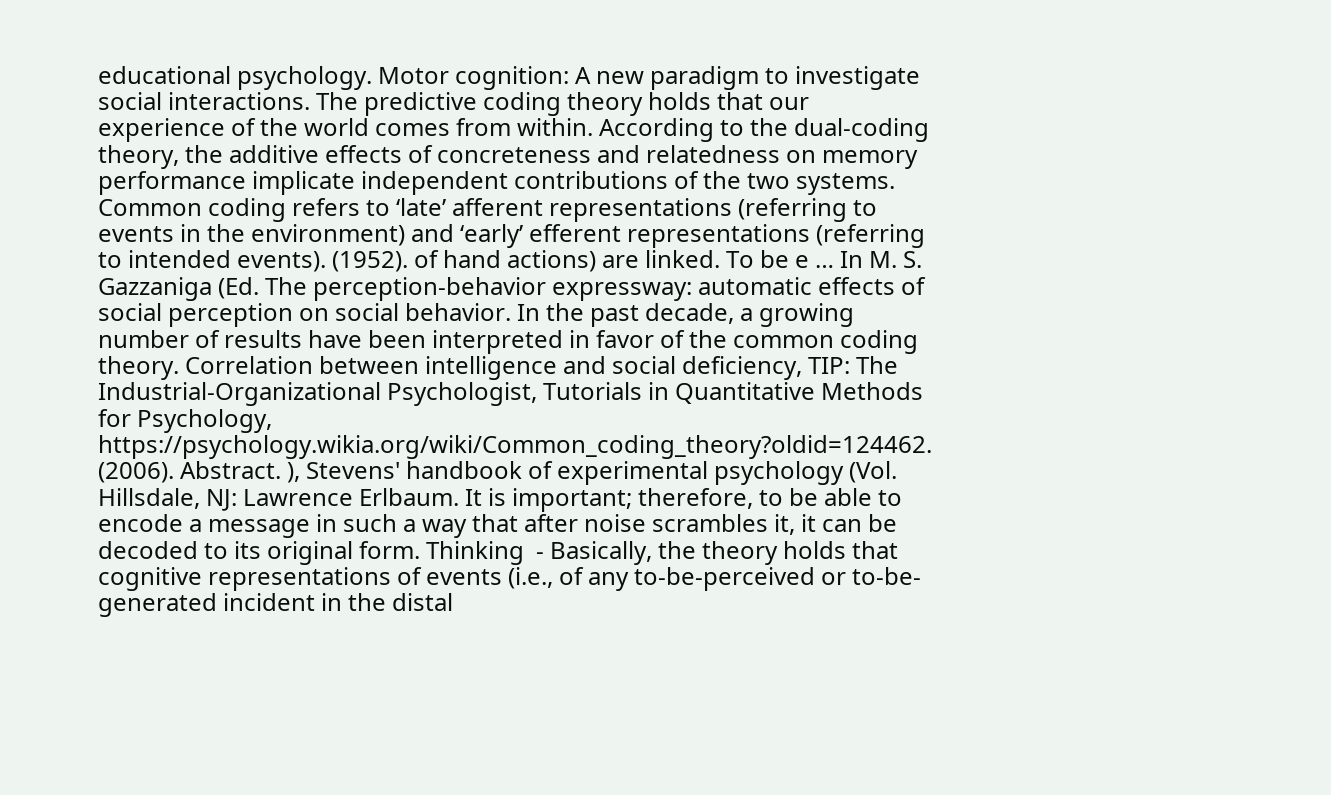educational psychology. Motor cognition: A new paradigm to investigate social interactions. The predictive coding theory holds that our experience of the world comes from within. According to the dual-coding theory, the additive effects of concreteness and relatedness on memory performance implicate independent contributions of the two systems. Common coding refers to ‘late’ afferent representations (referring to events in the environment) and ‘early’ efferent representations (referring to intended events). (1952). of hand actions) are linked. To be e … In M. S. Gazzaniga (Ed. The perception-behavior expressway: automatic effects of social perception on social behavior. In the past decade, a growing number of results have been interpreted in favor of the common coding theory. Correlation between intelligence and social deficiency, TIP: The Industrial-Organizational Psychologist, Tutorials in Quantitative Methods for Psychology, https://psychology.wikia.org/wiki/Common_coding_theory?oldid=124462. (2006). Abstract. ), Stevens' handbook of experimental psychology (Vol. Hillsdale, NJ: Lawrence Erlbaum. It is important; therefore, to be able to encode a message in such a way that after noise scrambles it, it can be decoded to its original form. Thinking  - Basically, the theory holds that cognitive representations of events (i.e., of any to-be-perceived or to-be-generated incident in the distal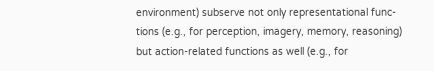environment) subserve not only representational func-tions (e.g., for perception, imagery, memory, reasoning) but action-related functions as well (e.g., for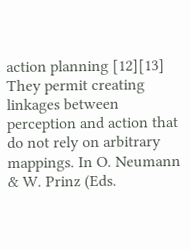action planning [12][13] They permit creating linkages between perception and action that do not rely on arbitrary mappings. In O. Neumann & W. Prinz (Eds.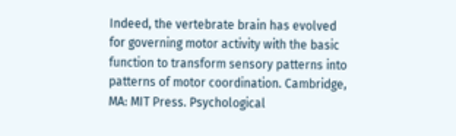Indeed, the vertebrate brain has evolved for governing motor activity with the basic function to transform sensory patterns into patterns of motor coordination. Cambridge, MA: MIT Press. Psychological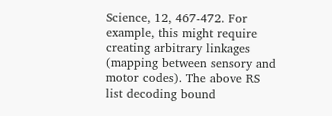Science, 12, 467-472. For example, this might require creating arbitrary linkages (mapping between sensory and motor codes). The above RS list decoding bound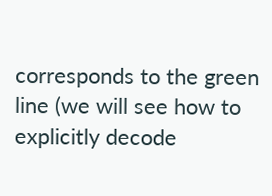corresponds to the green line (we will see how to explicitly decode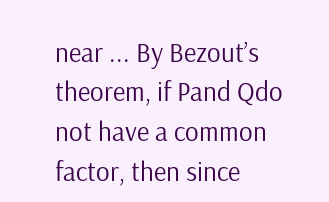near ... By Bezout’s theorem, if Pand Qdo not have a common factor, then since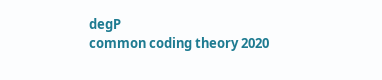degP
common coding theory 2020